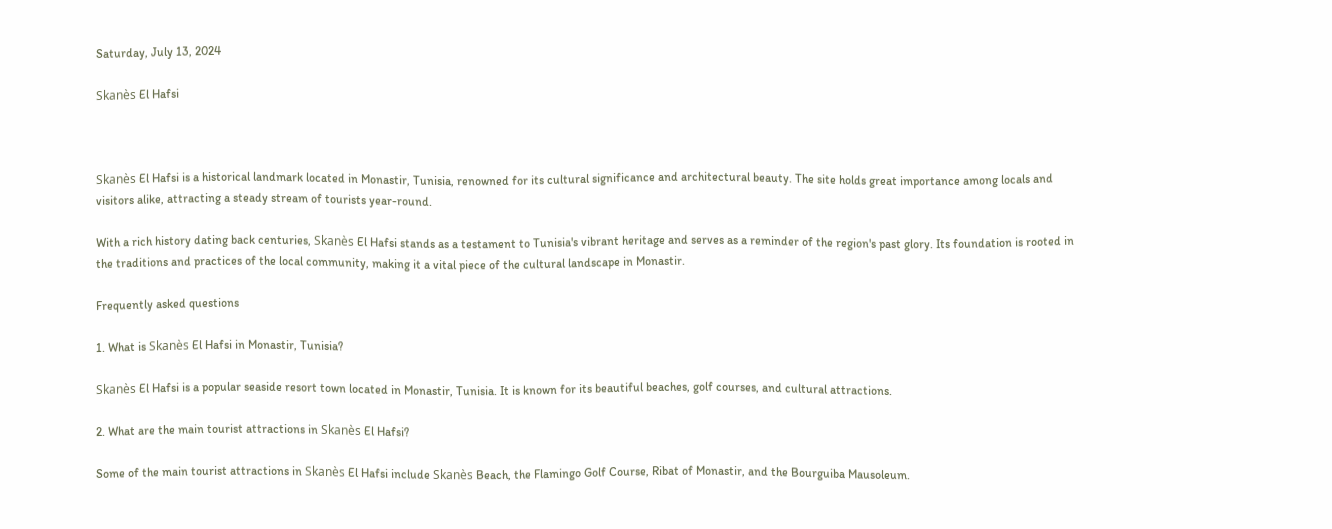Saturday, July 13, 2024

Skanès El Hafsi



Skanès El Hafsi is a historical landmark located in Monastir, Tunisia, renowned for its cultural significance and architectural beauty. The site holds great importance among locals and visitors alike, attracting a steady stream of tourists year-round.

With a rich history dating back centuries, Skanès El Hafsi stands as a testament to Tunisia's vibrant heritage and serves as a reminder of the region's past glory. Its foundation is rooted in the traditions and practices of the local community, making it a vital piece of the cultural landscape in Monastir.

Frequently asked questions

1. What is Skanès El Hafsi in Monastir, Tunisia?

Skanès El Hafsi is a popular seaside resort town located in Monastir, Tunisia. It is known for its beautiful beaches, golf courses, and cultural attractions.

2. What are the main tourist attractions in Skanès El Hafsi?

Some of the main tourist attractions in Skanès El Hafsi include Skanès Beach, the Flamingo Golf Course, Ribat of Monastir, and the Bourguiba Mausoleum.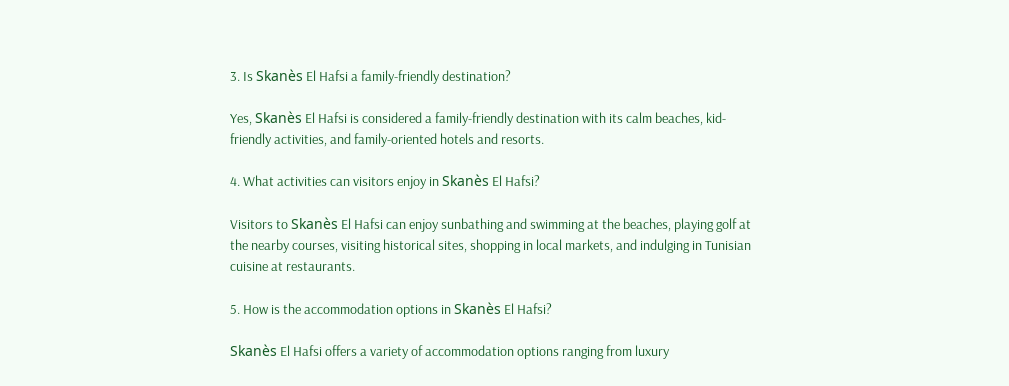3. Is Skanès El Hafsi a family-friendly destination?

Yes, Skanès El Hafsi is considered a family-friendly destination with its calm beaches, kid-friendly activities, and family-oriented hotels and resorts.

4. What activities can visitors enjoy in Skanès El Hafsi?

Visitors to Skanès El Hafsi can enjoy sunbathing and swimming at the beaches, playing golf at the nearby courses, visiting historical sites, shopping in local markets, and indulging in Tunisian cuisine at restaurants.

5. How is the accommodation options in Skanès El Hafsi?

Skanès El Hafsi offers a variety of accommodation options ranging from luxury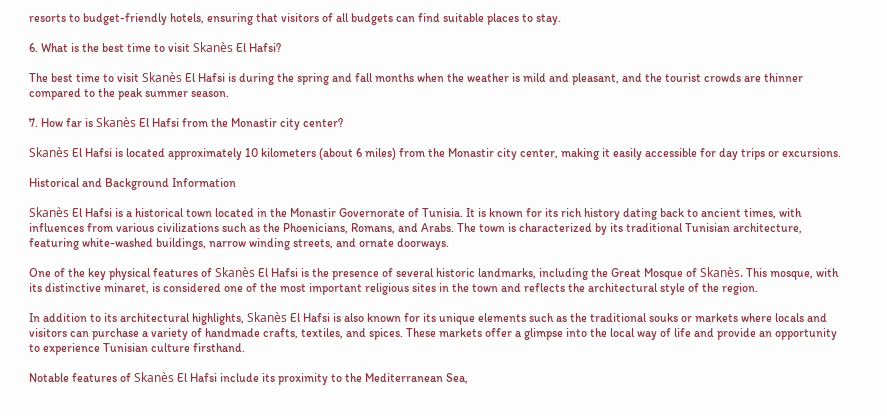resorts to budget-friendly hotels, ensuring that visitors of all budgets can find suitable places to stay.

6. What is the best time to visit Skanès El Hafsi?

The best time to visit Skanès El Hafsi is during the spring and fall months when the weather is mild and pleasant, and the tourist crowds are thinner compared to the peak summer season.

7. How far is Skanès El Hafsi from the Monastir city center?

Skanès El Hafsi is located approximately 10 kilometers (about 6 miles) from the Monastir city center, making it easily accessible for day trips or excursions.

Historical and Background Information

Skanès El Hafsi is a historical town located in the Monastir Governorate of Tunisia. It is known for its rich history dating back to ancient times, with influences from various civilizations such as the Phoenicians, Romans, and Arabs. The town is characterized by its traditional Tunisian architecture, featuring white-washed buildings, narrow winding streets, and ornate doorways.

One of the key physical features of Skanès El Hafsi is the presence of several historic landmarks, including the Great Mosque of Skanès. This mosque, with its distinctive minaret, is considered one of the most important religious sites in the town and reflects the architectural style of the region.

In addition to its architectural highlights, Skanès El Hafsi is also known for its unique elements such as the traditional souks or markets where locals and visitors can purchase a variety of handmade crafts, textiles, and spices. These markets offer a glimpse into the local way of life and provide an opportunity to experience Tunisian culture firsthand.

Notable features of Skanès El Hafsi include its proximity to the Mediterranean Sea,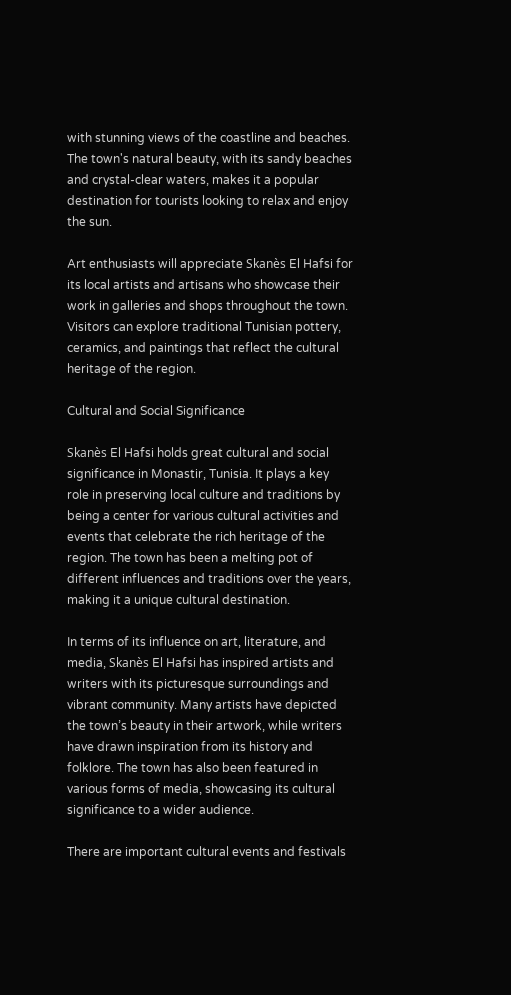with stunning views of the coastline and beaches. The town's natural beauty, with its sandy beaches and crystal-clear waters, makes it a popular destination for tourists looking to relax and enjoy the sun.

Art enthusiasts will appreciate Skanès El Hafsi for its local artists and artisans who showcase their work in galleries and shops throughout the town. Visitors can explore traditional Tunisian pottery, ceramics, and paintings that reflect the cultural heritage of the region.

Cultural and Social Significance

Skanès El Hafsi holds great cultural and social significance in Monastir, Tunisia. It plays a key role in preserving local culture and traditions by being a center for various cultural activities and events that celebrate the rich heritage of the region. The town has been a melting pot of different influences and traditions over the years, making it a unique cultural destination.

In terms of its influence on art, literature, and media, Skanès El Hafsi has inspired artists and writers with its picturesque surroundings and vibrant community. Many artists have depicted the town’s beauty in their artwork, while writers have drawn inspiration from its history and folklore. The town has also been featured in various forms of media, showcasing its cultural significance to a wider audience.

There are important cultural events and festivals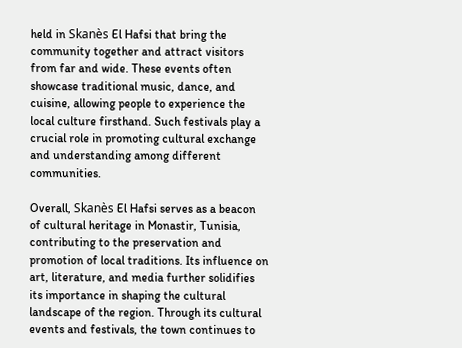held in Skanès El Hafsi that bring the community together and attract visitors from far and wide. These events often showcase traditional music, dance, and cuisine, allowing people to experience the local culture firsthand. Such festivals play a crucial role in promoting cultural exchange and understanding among different communities.

Overall, Skanès El Hafsi serves as a beacon of cultural heritage in Monastir, Tunisia, contributing to the preservation and promotion of local traditions. Its influence on art, literature, and media further solidifies its importance in shaping the cultural landscape of the region. Through its cultural events and festivals, the town continues to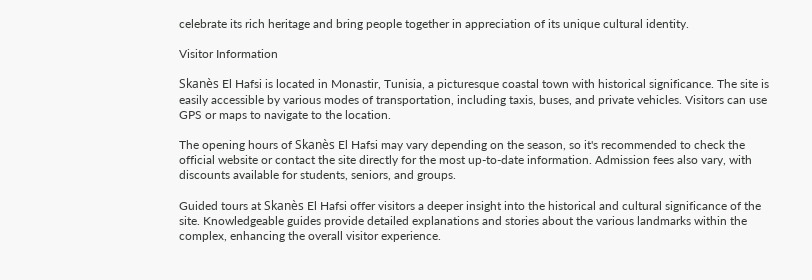celebrate its rich heritage and bring people together in appreciation of its unique cultural identity.

Visitor Information

Skanès El Hafsi is located in Monastir, Tunisia, a picturesque coastal town with historical significance. The site is easily accessible by various modes of transportation, including taxis, buses, and private vehicles. Visitors can use GPS or maps to navigate to the location.

The opening hours of Skanès El Hafsi may vary depending on the season, so it's recommended to check the official website or contact the site directly for the most up-to-date information. Admission fees also vary, with discounts available for students, seniors, and groups.

Guided tours at Skanès El Hafsi offer visitors a deeper insight into the historical and cultural significance of the site. Knowledgeable guides provide detailed explanations and stories about the various landmarks within the complex, enhancing the overall visitor experience.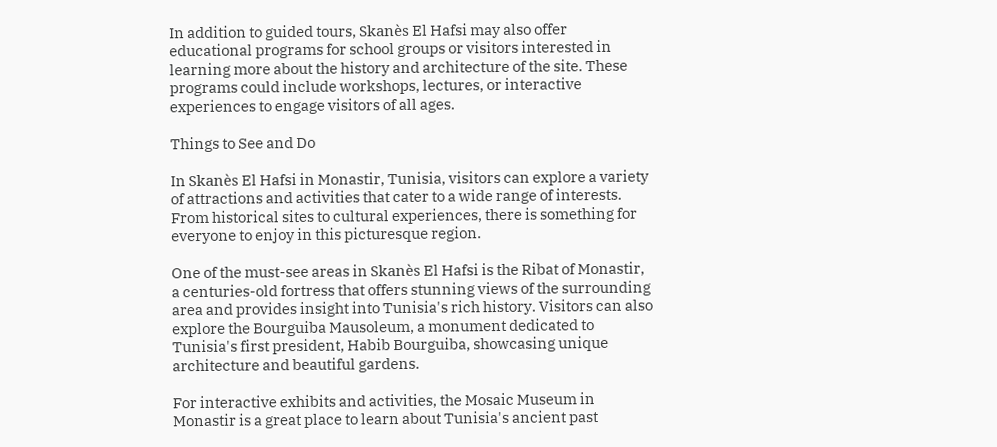In addition to guided tours, Skanès El Hafsi may also offer educational programs for school groups or visitors interested in learning more about the history and architecture of the site. These programs could include workshops, lectures, or interactive experiences to engage visitors of all ages.

Things to See and Do

In Skanès El Hafsi in Monastir, Tunisia, visitors can explore a variety of attractions and activities that cater to a wide range of interests. From historical sites to cultural experiences, there is something for everyone to enjoy in this picturesque region.

One of the must-see areas in Skanès El Hafsi is the Ribat of Monastir, a centuries-old fortress that offers stunning views of the surrounding area and provides insight into Tunisia's rich history. Visitors can also explore the Bourguiba Mausoleum, a monument dedicated to Tunisia's first president, Habib Bourguiba, showcasing unique architecture and beautiful gardens.

For interactive exhibits and activities, the Mosaic Museum in Monastir is a great place to learn about Tunisia's ancient past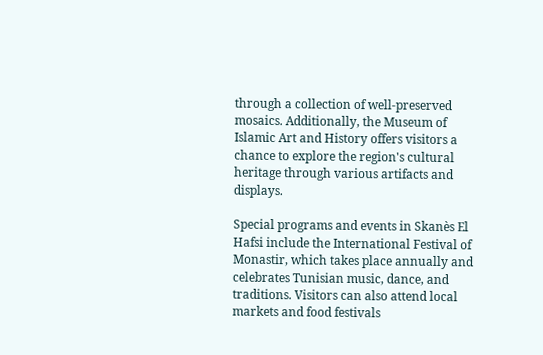through a collection of well-preserved mosaics. Additionally, the Museum of Islamic Art and History offers visitors a chance to explore the region's cultural heritage through various artifacts and displays.

Special programs and events in Skanès El Hafsi include the International Festival of Monastir, which takes place annually and celebrates Tunisian music, dance, and traditions. Visitors can also attend local markets and food festivals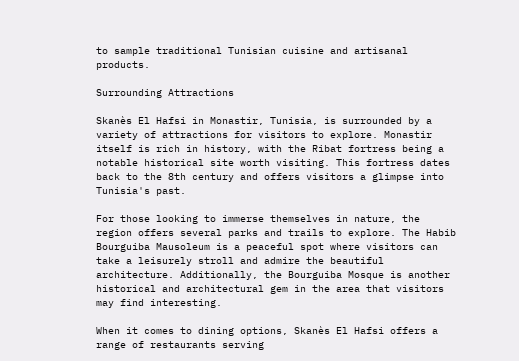to sample traditional Tunisian cuisine and artisanal products.

Surrounding Attractions

Skanès El Hafsi in Monastir, Tunisia, is surrounded by a variety of attractions for visitors to explore. Monastir itself is rich in history, with the Ribat fortress being a notable historical site worth visiting. This fortress dates back to the 8th century and offers visitors a glimpse into Tunisia's past.

For those looking to immerse themselves in nature, the region offers several parks and trails to explore. The Habib Bourguiba Mausoleum is a peaceful spot where visitors can take a leisurely stroll and admire the beautiful architecture. Additionally, the Bourguiba Mosque is another historical and architectural gem in the area that visitors may find interesting.

When it comes to dining options, Skanès El Hafsi offers a range of restaurants serving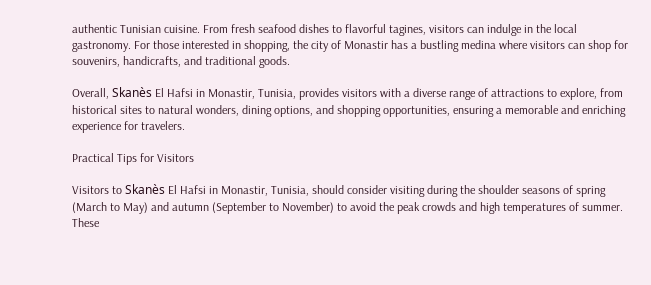authentic Tunisian cuisine. From fresh seafood dishes to flavorful tagines, visitors can indulge in the local gastronomy. For those interested in shopping, the city of Monastir has a bustling medina where visitors can shop for souvenirs, handicrafts, and traditional goods.

Overall, Skanès El Hafsi in Monastir, Tunisia, provides visitors with a diverse range of attractions to explore, from historical sites to natural wonders, dining options, and shopping opportunities, ensuring a memorable and enriching experience for travelers.

Practical Tips for Visitors

Visitors to Skanès El Hafsi in Monastir, Tunisia, should consider visiting during the shoulder seasons of spring (March to May) and autumn (September to November) to avoid the peak crowds and high temperatures of summer. These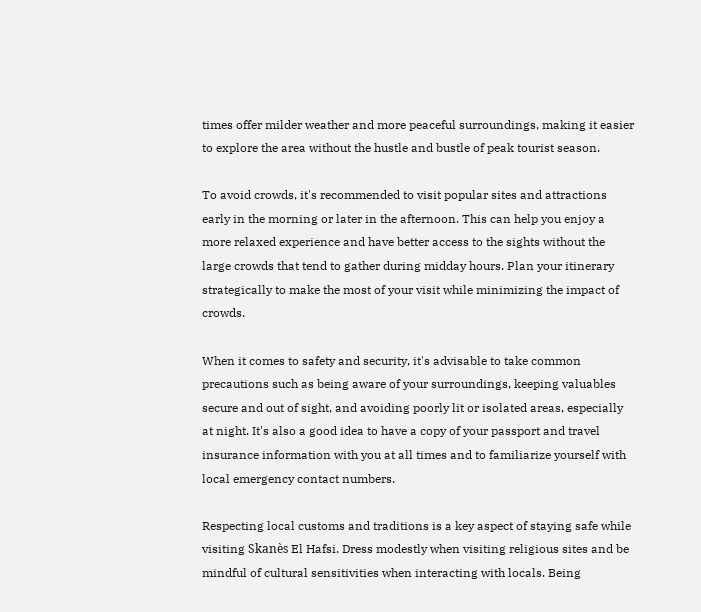times offer milder weather and more peaceful surroundings, making it easier to explore the area without the hustle and bustle of peak tourist season.

To avoid crowds, it's recommended to visit popular sites and attractions early in the morning or later in the afternoon. This can help you enjoy a more relaxed experience and have better access to the sights without the large crowds that tend to gather during midday hours. Plan your itinerary strategically to make the most of your visit while minimizing the impact of crowds.

When it comes to safety and security, it's advisable to take common precautions such as being aware of your surroundings, keeping valuables secure and out of sight, and avoiding poorly lit or isolated areas, especially at night. It's also a good idea to have a copy of your passport and travel insurance information with you at all times and to familiarize yourself with local emergency contact numbers.

Respecting local customs and traditions is a key aspect of staying safe while visiting Skanès El Hafsi. Dress modestly when visiting religious sites and be mindful of cultural sensitivities when interacting with locals. Being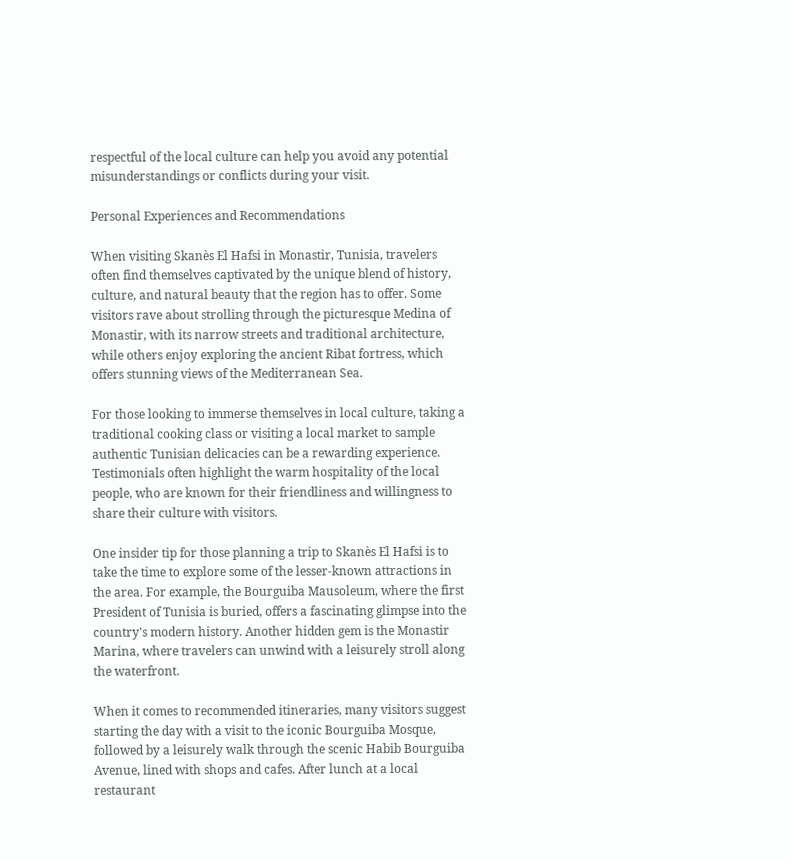respectful of the local culture can help you avoid any potential misunderstandings or conflicts during your visit.

Personal Experiences and Recommendations

When visiting Skanès El Hafsi in Monastir, Tunisia, travelers often find themselves captivated by the unique blend of history, culture, and natural beauty that the region has to offer. Some visitors rave about strolling through the picturesque Medina of Monastir, with its narrow streets and traditional architecture, while others enjoy exploring the ancient Ribat fortress, which offers stunning views of the Mediterranean Sea.

For those looking to immerse themselves in local culture, taking a traditional cooking class or visiting a local market to sample authentic Tunisian delicacies can be a rewarding experience. Testimonials often highlight the warm hospitality of the local people, who are known for their friendliness and willingness to share their culture with visitors.

One insider tip for those planning a trip to Skanès El Hafsi is to take the time to explore some of the lesser-known attractions in the area. For example, the Bourguiba Mausoleum, where the first President of Tunisia is buried, offers a fascinating glimpse into the country's modern history. Another hidden gem is the Monastir Marina, where travelers can unwind with a leisurely stroll along the waterfront.

When it comes to recommended itineraries, many visitors suggest starting the day with a visit to the iconic Bourguiba Mosque, followed by a leisurely walk through the scenic Habib Bourguiba Avenue, lined with shops and cafes. After lunch at a local restaurant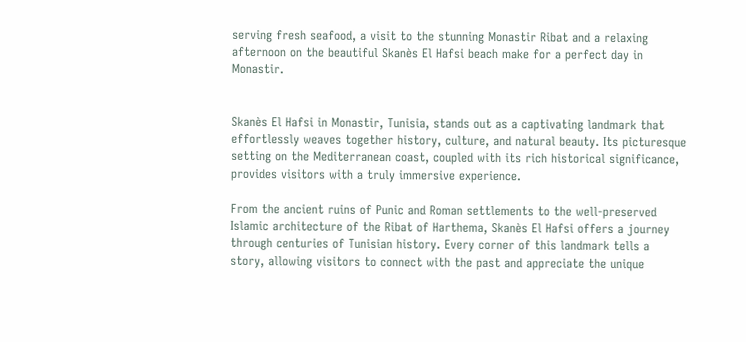serving fresh seafood, a visit to the stunning Monastir Ribat and a relaxing afternoon on the beautiful Skanès El Hafsi beach make for a perfect day in Monastir.


Skanès El Hafsi in Monastir, Tunisia, stands out as a captivating landmark that effortlessly weaves together history, culture, and natural beauty. Its picturesque setting on the Mediterranean coast, coupled with its rich historical significance, provides visitors with a truly immersive experience.

From the ancient ruins of Punic and Roman settlements to the well-preserved Islamic architecture of the Ribat of Harthema, Skanès El Hafsi offers a journey through centuries of Tunisian history. Every corner of this landmark tells a story, allowing visitors to connect with the past and appreciate the unique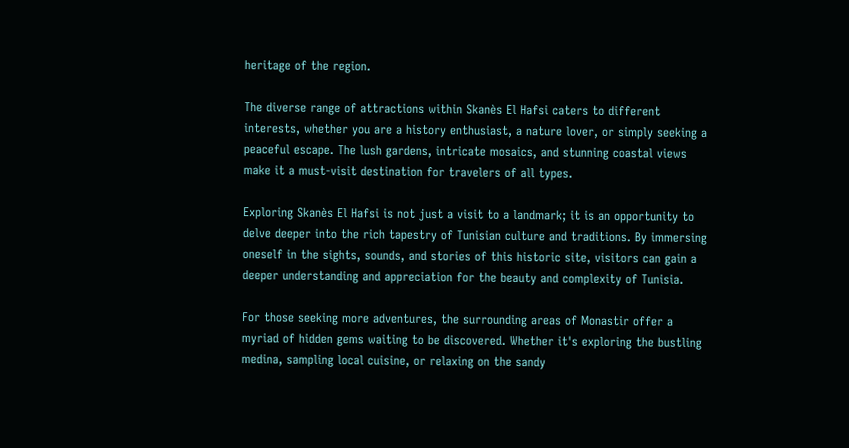heritage of the region.

The diverse range of attractions within Skanès El Hafsi caters to different interests, whether you are a history enthusiast, a nature lover, or simply seeking a peaceful escape. The lush gardens, intricate mosaics, and stunning coastal views make it a must-visit destination for travelers of all types.

Exploring Skanès El Hafsi is not just a visit to a landmark; it is an opportunity to delve deeper into the rich tapestry of Tunisian culture and traditions. By immersing oneself in the sights, sounds, and stories of this historic site, visitors can gain a deeper understanding and appreciation for the beauty and complexity of Tunisia.

For those seeking more adventures, the surrounding areas of Monastir offer a myriad of hidden gems waiting to be discovered. Whether it's exploring the bustling medina, sampling local cuisine, or relaxing on the sandy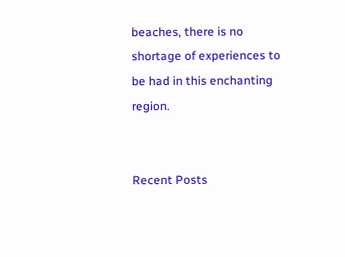beaches, there is no shortage of experiences to be had in this enchanting region.


Recent Posts